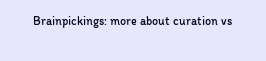Brainpickings: more about curation vs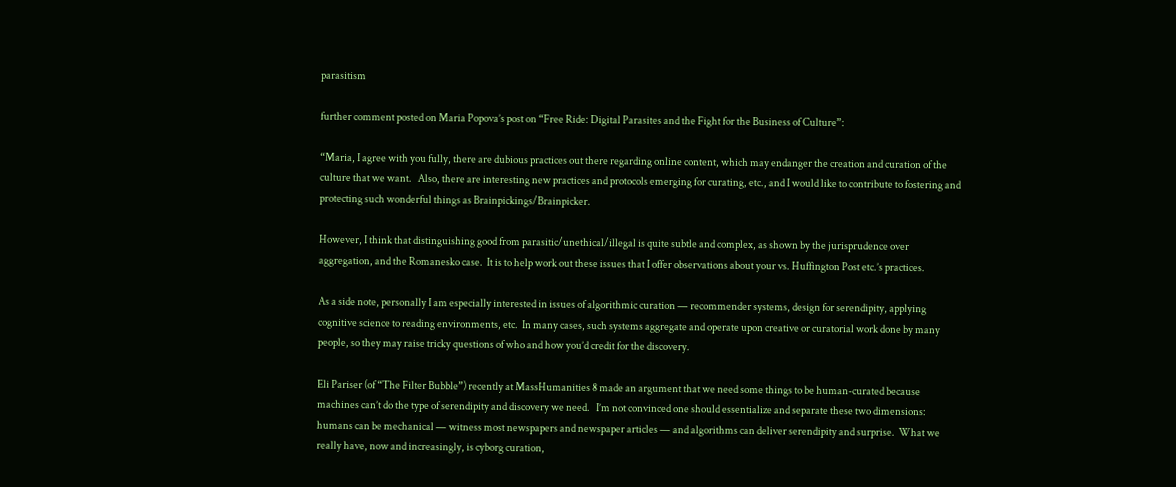parasitism

further comment posted on Maria Popova’s post on “Free Ride: Digital Parasites and the Fight for the Business of Culture”:

“Maria, I agree with you fully, there are dubious practices out there regarding online content, which may endanger the creation and curation of the culture that we want.   Also, there are interesting new practices and protocols emerging for curating, etc., and I would like to contribute to fostering and protecting such wonderful things as Brainpickings/Brainpicker.

However, I think that distinguishing good from parasitic/unethical/illegal is quite subtle and complex, as shown by the jurisprudence over aggregation, and the Romanesko case.  It is to help work out these issues that I offer observations about your vs. Huffington Post etc.’s practices.

As a side note, personally I am especially interested in issues of algorithmic curation — recommender systems, design for serendipity, applying cognitive science to reading environments, etc.  In many cases, such systems aggregate and operate upon creative or curatorial work done by many people, so they may raise tricky questions of who and how you’d credit for the discovery.

Eli Pariser (of “The Filter Bubble”) recently at MassHumanities 8 made an argument that we need some things to be human-curated because machines can’t do the type of serendipity and discovery we need.   I’m not convinced one should essentialize and separate these two dimensions:  humans can be mechanical — witness most newspapers and newspaper articles — and algorithms can deliver serendipity and surprise.  What we really have, now and increasingly, is cyborg curation,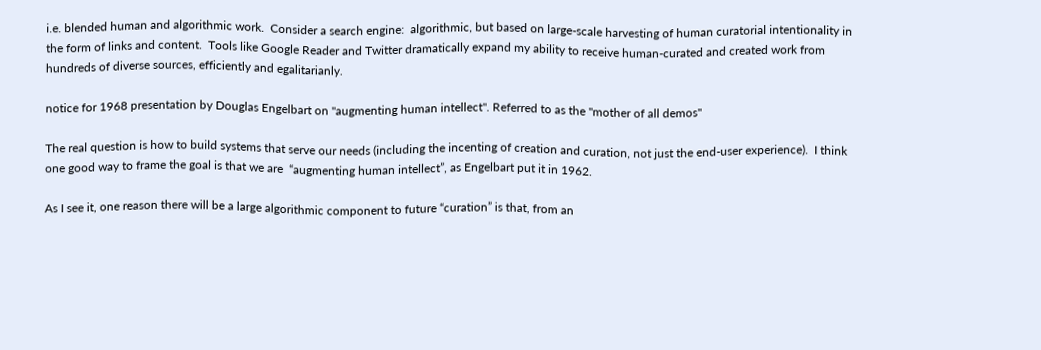i.e. blended human and algorithmic work.  Consider a search engine:  algorithmic, but based on large-scale harvesting of human curatorial intentionality in the form of links and content.  Tools like Google Reader and Twitter dramatically expand my ability to receive human-curated and created work from hundreds of diverse sources, efficiently and egalitarianly.

notice for 1968 presentation by Douglas Engelbart on "augmenting human intellect". Referred to as the "mother of all demos"

The real question is how to build systems that serve our needs (including the incenting of creation and curation, not just the end-user experience).  I think one good way to frame the goal is that we are  “augmenting human intellect”, as Engelbart put it in 1962.

As I see it, one reason there will be a large algorithmic component to future “curation” is that, from an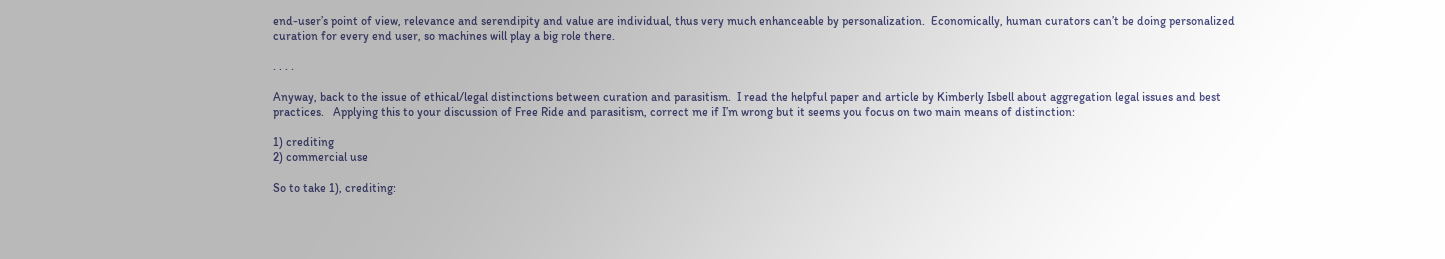end-user’s point of view, relevance and serendipity and value are individual, thus very much enhanceable by personalization.  Economically, human curators can’t be doing personalized curation for every end user, so machines will play a big role there.

. . . .

Anyway, back to the issue of ethical/legal distinctions between curation and parasitism.  I read the helpful paper and article by Kimberly Isbell about aggregation legal issues and best practices.   Applying this to your discussion of Free Ride and parasitism, correct me if I’m wrong but it seems you focus on two main means of distinction:

1) crediting
2) commercial use

So to take 1), crediting: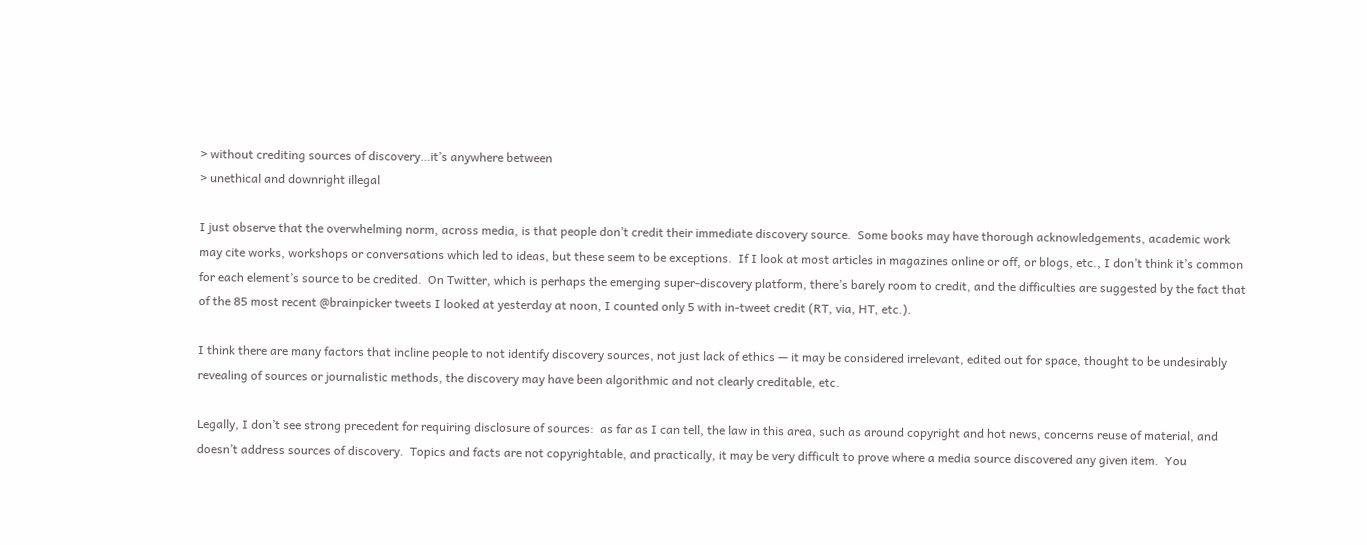> without crediting sources of discovery…it’s anywhere between
> unethical and downright illegal

I just observe that the overwhelming norm, across media, is that people don’t credit their immediate discovery source.  Some books may have thorough acknowledgements, academic work may cite works, workshops or conversations which led to ideas, but these seem to be exceptions.  If I look at most articles in magazines online or off, or blogs, etc., I don’t think it’s common for each element’s source to be credited.  On Twitter, which is perhaps the emerging super-discovery platform, there’s barely room to credit, and the difficulties are suggested by the fact that of the 85 most recent @brainpicker tweets I looked at yesterday at noon, I counted only 5 with in-tweet credit (RT, via, HT, etc.).

I think there are many factors that incline people to not identify discovery sources, not just lack of ethics — it may be considered irrelevant, edited out for space, thought to be undesirably revealing of sources or journalistic methods, the discovery may have been algorithmic and not clearly creditable, etc.

Legally, I don’t see strong precedent for requiring disclosure of sources:  as far as I can tell, the law in this area, such as around copyright and hot news, concerns reuse of material, and doesn’t address sources of discovery.  Topics and facts are not copyrightable, and practically, it may be very difficult to prove where a media source discovered any given item.  You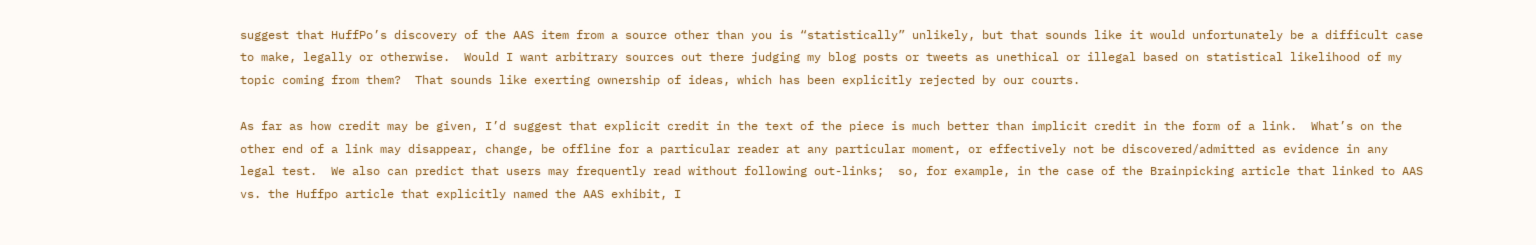suggest that HuffPo’s discovery of the AAS item from a source other than you is “statistically” unlikely, but that sounds like it would unfortunately be a difficult case to make, legally or otherwise.  Would I want arbitrary sources out there judging my blog posts or tweets as unethical or illegal based on statistical likelihood of my topic coming from them?  That sounds like exerting ownership of ideas, which has been explicitly rejected by our courts.

As far as how credit may be given, I’d suggest that explicit credit in the text of the piece is much better than implicit credit in the form of a link.  What’s on the other end of a link may disappear, change, be offline for a particular reader at any particular moment, or effectively not be discovered/admitted as evidence in any legal test.  We also can predict that users may frequently read without following out-links;  so, for example, in the case of the Brainpicking article that linked to AAS vs. the Huffpo article that explicitly named the AAS exhibit, I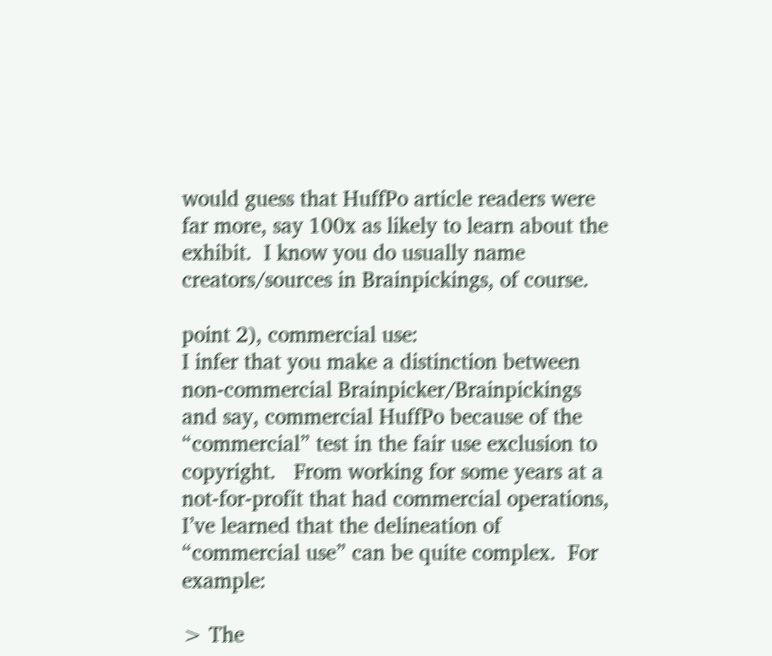would guess that HuffPo article readers were far more, say 100x as likely to learn about the exhibit.  I know you do usually name creators/sources in Brainpickings, of course.

point 2), commercial use:
I infer that you make a distinction between non-commercial Brainpicker/Brainpickings and say, commercial HuffPo because of the “commercial” test in the fair use exclusion to copyright.   From working for some years at a not-for-profit that had commercial operations, I’ve learned that the delineation of “commercial use” can be quite complex.  For example:

> The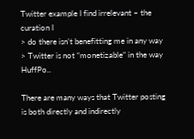Twitter example I find irrelevant – the curation I
> do there isn’t benefitting me in any way
> Twitter is not “monetizable” in the way HuffPo..

There are many ways that Twitter posting is both directly and indirectly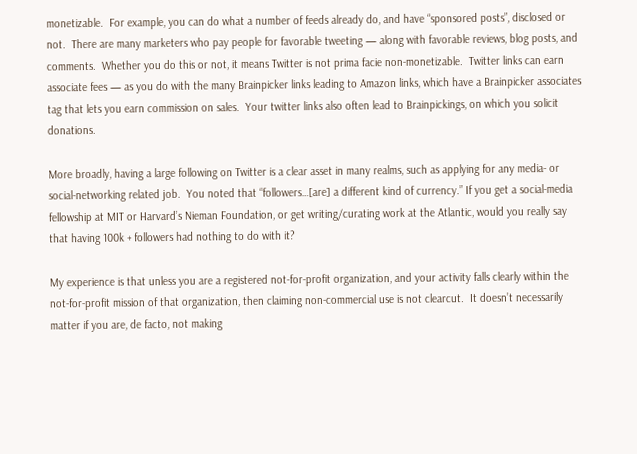monetizable.  For example, you can do what a number of feeds already do, and have “sponsored posts”, disclosed or not.  There are many marketers who pay people for favorable tweeting — along with favorable reviews, blog posts, and comments.  Whether you do this or not, it means Twitter is not prima facie non-monetizable.  Twitter links can earn associate fees — as you do with the many Brainpicker links leading to Amazon links, which have a Brainpicker associates tag that lets you earn commission on sales.  Your twitter links also often lead to Brainpickings, on which you solicit donations.

More broadly, having a large following on Twitter is a clear asset in many realms, such as applying for any media- or social-networking related job.  You noted that “followers…[are] a different kind of currency.” If you get a social-media fellowship at MIT or Harvard’s Nieman Foundation, or get writing/curating work at the Atlantic, would you really say that having 100k + followers had nothing to do with it?

My experience is that unless you are a registered not-for-profit organization, and your activity falls clearly within the not-for-profit mission of that organization, then claiming non-commercial use is not clearcut.  It doesn’t necessarily matter if you are, de facto, not making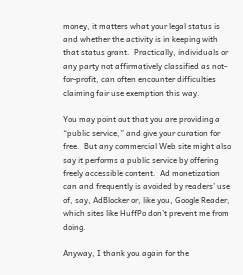money, it matters what your legal status is and whether the activity is in keeping with that status grant.  Practically, individuals or any party not affirmatively classified as not-for-profit, can often encounter difficulties claiming fair use exemption this way.

You may point out that you are providing a “public service,” and give your curation for free.  But any commercial Web site might also say it performs a public service by offering freely accessible content.  Ad monetization can and frequently is avoided by readers’ use of, say, AdBlocker or, like you, Google Reader, which sites like HuffPo don’t prevent me from doing.

Anyway, I thank you again for the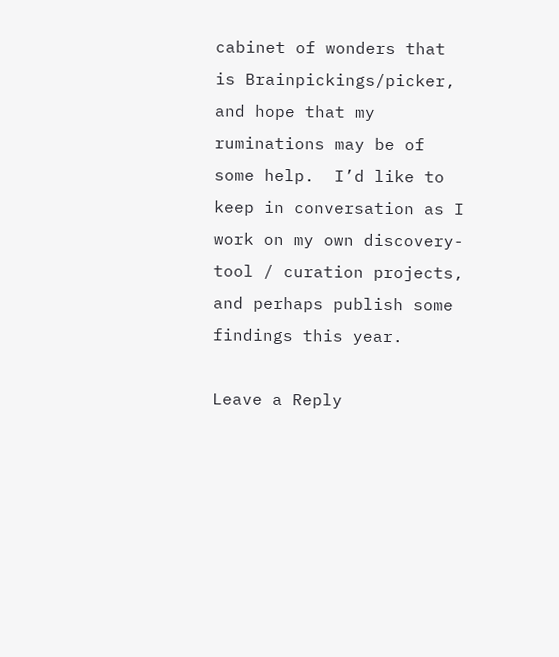cabinet of wonders that is Brainpickings/picker, and hope that my ruminations may be of some help.  I’d like to keep in conversation as I work on my own discovery-tool / curation projects, and perhaps publish some findings this year.

Leave a Reply